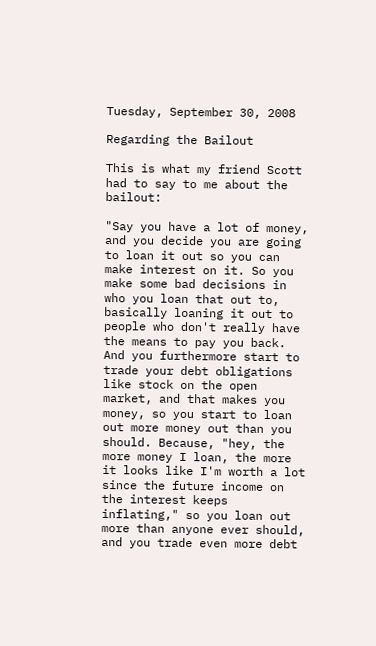Tuesday, September 30, 2008

Regarding the Bailout

This is what my friend Scott had to say to me about the bailout:

"Say you have a lot of money, and you decide you are going to loan it out so you can make interest on it. So you make some bad decisions in who you loan that out to, basically loaning it out to people who don't really have the means to pay you back. And you furthermore start to trade your debt obligations like stock on the open market, and that makes you money, so you start to loan out more money out than you should. Because, "hey, the more money I loan, the more it looks like I'm worth a lot since the future income on the interest keeps inflating," so you loan out more than anyone ever should, and you trade even more debt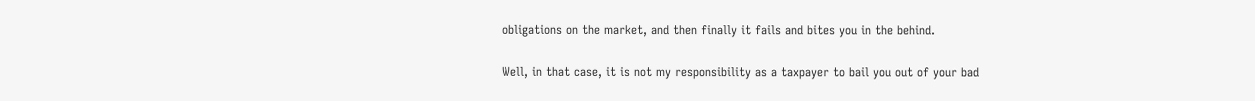obligations on the market, and then finally it fails and bites you in the behind.

Well, in that case, it is not my responsibility as a taxpayer to bail you out of your bad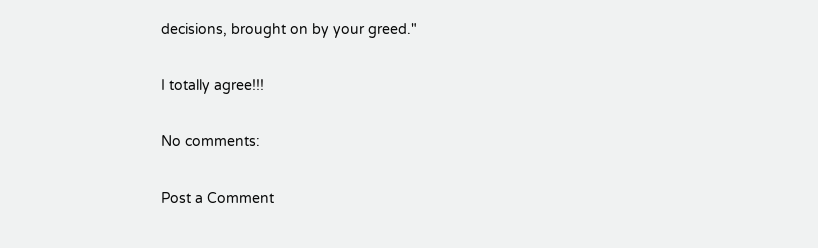decisions, brought on by your greed."

I totally agree!!!

No comments:

Post a Comment